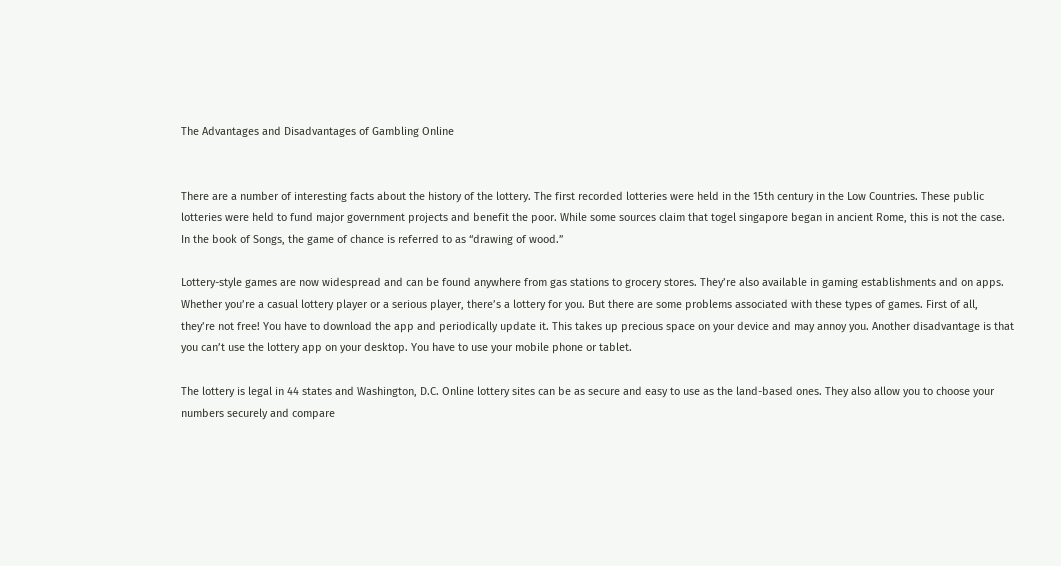The Advantages and Disadvantages of Gambling Online


There are a number of interesting facts about the history of the lottery. The first recorded lotteries were held in the 15th century in the Low Countries. These public lotteries were held to fund major government projects and benefit the poor. While some sources claim that togel singapore began in ancient Rome, this is not the case. In the book of Songs, the game of chance is referred to as “drawing of wood.”

Lottery-style games are now widespread and can be found anywhere from gas stations to grocery stores. They’re also available in gaming establishments and on apps. Whether you’re a casual lottery player or a serious player, there’s a lottery for you. But there are some problems associated with these types of games. First of all, they’re not free! You have to download the app and periodically update it. This takes up precious space on your device and may annoy you. Another disadvantage is that you can’t use the lottery app on your desktop. You have to use your mobile phone or tablet.

The lottery is legal in 44 states and Washington, D.C. Online lottery sites can be as secure and easy to use as the land-based ones. They also allow you to choose your numbers securely and compare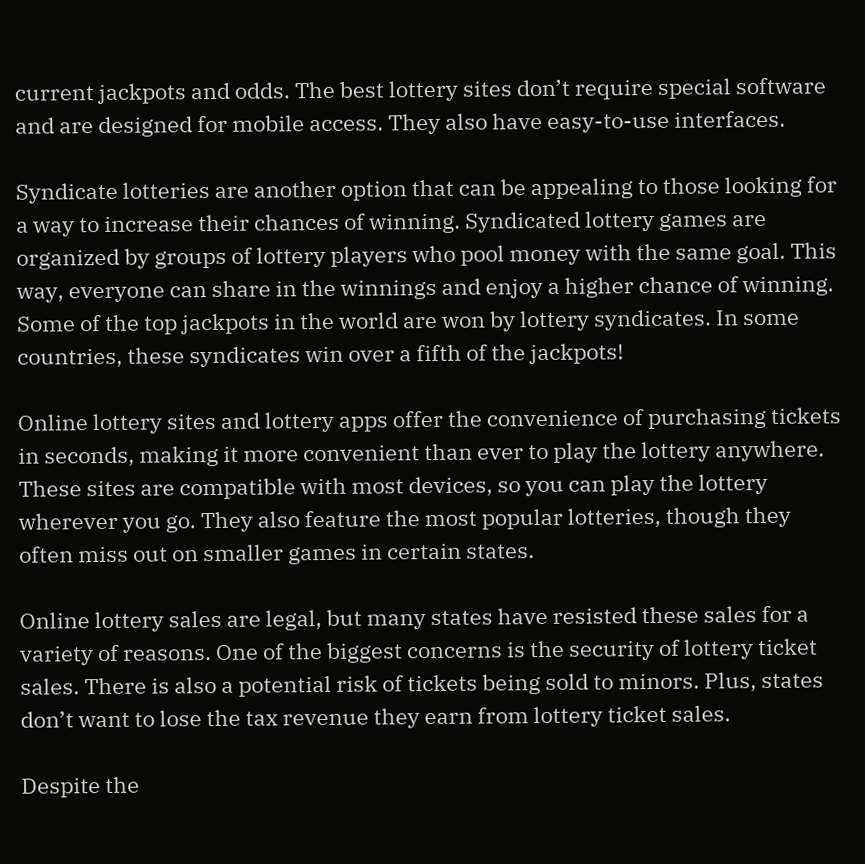current jackpots and odds. The best lottery sites don’t require special software and are designed for mobile access. They also have easy-to-use interfaces.

Syndicate lotteries are another option that can be appealing to those looking for a way to increase their chances of winning. Syndicated lottery games are organized by groups of lottery players who pool money with the same goal. This way, everyone can share in the winnings and enjoy a higher chance of winning. Some of the top jackpots in the world are won by lottery syndicates. In some countries, these syndicates win over a fifth of the jackpots!

Online lottery sites and lottery apps offer the convenience of purchasing tickets in seconds, making it more convenient than ever to play the lottery anywhere. These sites are compatible with most devices, so you can play the lottery wherever you go. They also feature the most popular lotteries, though they often miss out on smaller games in certain states.

Online lottery sales are legal, but many states have resisted these sales for a variety of reasons. One of the biggest concerns is the security of lottery ticket sales. There is also a potential risk of tickets being sold to minors. Plus, states don’t want to lose the tax revenue they earn from lottery ticket sales.

Despite the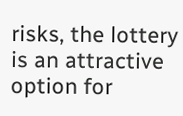risks, the lottery is an attractive option for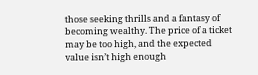those seeking thrills and a fantasy of becoming wealthy. The price of a ticket may be too high, and the expected value isn’t high enough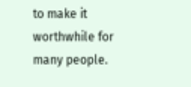to make it worthwhile for many people.